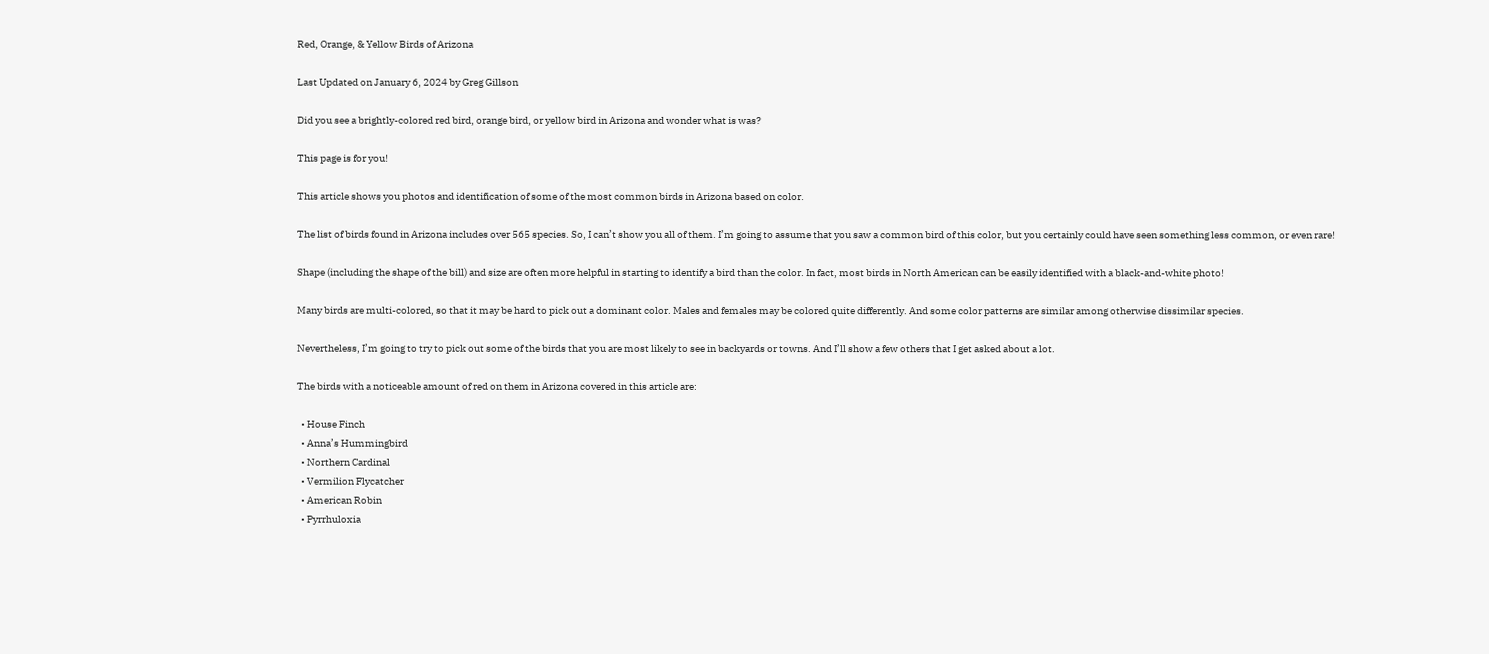Red, Orange, & Yellow Birds of Arizona

Last Updated on January 6, 2024 by Greg Gillson

Did you see a brightly-colored red bird, orange bird, or yellow bird in Arizona and wonder what is was?

This page is for you!

This article shows you photos and identification of some of the most common birds in Arizona based on color.

The list of birds found in Arizona includes over 565 species. So, I can’t show you all of them. I’m going to assume that you saw a common bird of this color, but you certainly could have seen something less common, or even rare!

Shape (including the shape of the bill) and size are often more helpful in starting to identify a bird than the color. In fact, most birds in North American can be easily identified with a black-and-white photo!

Many birds are multi-colored, so that it may be hard to pick out a dominant color. Males and females may be colored quite differently. And some color patterns are similar among otherwise dissimilar species.

Nevertheless, I’m going to try to pick out some of the birds that you are most likely to see in backyards or towns. And I’ll show a few others that I get asked about a lot.

The birds with a noticeable amount of red on them in Arizona covered in this article are:

  • House Finch
  • Anna’s Hummingbird
  • Northern Cardinal
  • Vermilion Flycatcher
  • American Robin
  • Pyrrhuloxia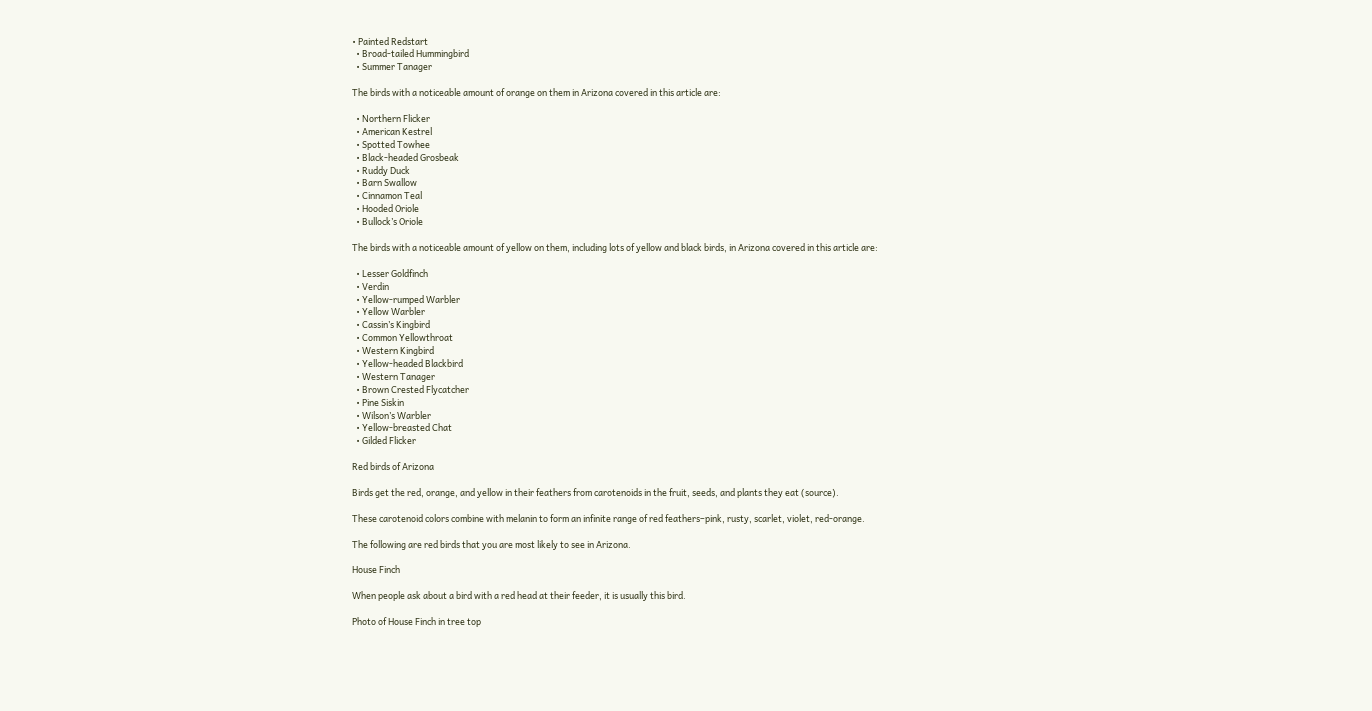• Painted Redstart
  • Broad-tailed Hummingbird
  • Summer Tanager

The birds with a noticeable amount of orange on them in Arizona covered in this article are:

  • Northern Flicker
  • American Kestrel
  • Spotted Towhee
  • Black-headed Grosbeak
  • Ruddy Duck
  • Barn Swallow
  • Cinnamon Teal
  • Hooded Oriole
  • Bullock’s Oriole

The birds with a noticeable amount of yellow on them, including lots of yellow and black birds, in Arizona covered in this article are:

  • Lesser Goldfinch
  • Verdin
  • Yellow-rumped Warbler
  • Yellow Warbler
  • Cassin’s Kingbird
  • Common Yellowthroat
  • Western Kingbird
  • Yellow-headed Blackbird
  • Western Tanager
  • Brown Crested Flycatcher
  • Pine Siskin
  • Wilson’s Warbler
  • Yellow-breasted Chat
  • Gilded Flicker

Red birds of Arizona

Birds get the red, orange, and yellow in their feathers from carotenoids in the fruit, seeds, and plants they eat (source).

These carotenoid colors combine with melanin to form an infinite range of red feathers–pink, rusty, scarlet, violet, red-orange.

The following are red birds that you are most likely to see in Arizona.

House Finch

When people ask about a bird with a red head at their feeder, it is usually this bird.

Photo of House Finch in tree top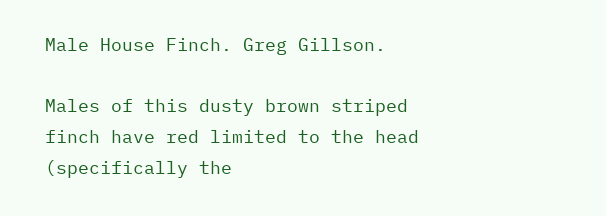Male House Finch. Greg Gillson.

Males of this dusty brown striped finch have red limited to the head (specifically the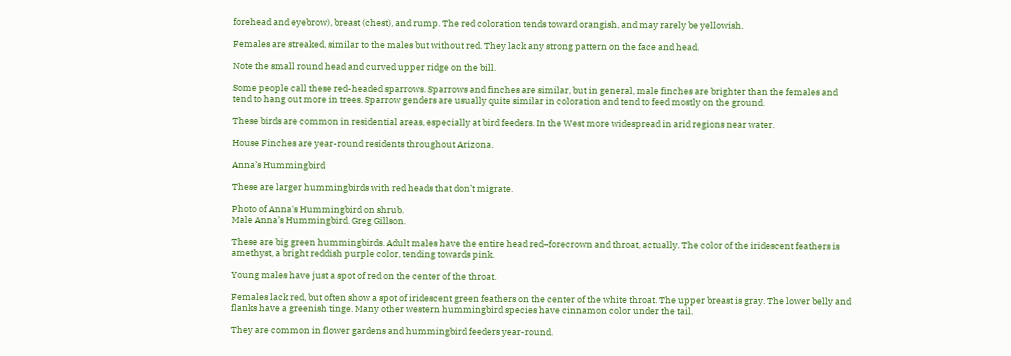forehead and eyebrow), breast (chest), and rump. The red coloration tends toward orangish, and may rarely be yellowish.

Females are streaked, similar to the males but without red. They lack any strong pattern on the face and head.

Note the small round head and curved upper ridge on the bill.

Some people call these red-headed sparrows. Sparrows and finches are similar, but in general, male finches are brighter than the females and tend to hang out more in trees. Sparrow genders are usually quite similar in coloration and tend to feed mostly on the ground.

These birds are common in residential areas, especially at bird feeders. In the West more widespread in arid regions near water.

House Finches are year-round residents throughout Arizona.

Anna’s Hummingbird

These are larger hummingbirds with red heads that don’t migrate.

Photo of Anna's Hummingbird on shrub.
Male Anna’s Hummingbird. Greg Gillson.

These are big green hummingbirds. Adult males have the entire head red–forecrown and throat, actually. The color of the iridescent feathers is amethyst, a bright reddish purple color, tending towards pink.

Young males have just a spot of red on the center of the throat.

Females lack red, but often show a spot of iridescent green feathers on the center of the white throat. The upper breast is gray. The lower belly and flanks have a greenish tinge. Many other western hummingbird species have cinnamon color under the tail.

They are common in flower gardens and hummingbird feeders year-round.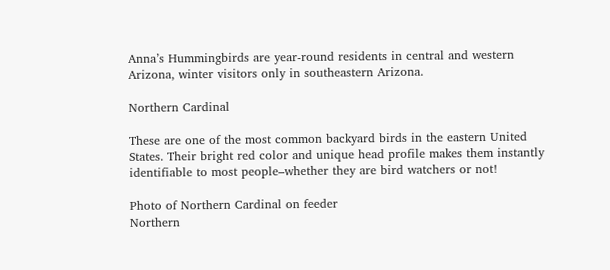Anna’s Hummingbirds are year-round residents in central and western Arizona, winter visitors only in southeastern Arizona.

Northern Cardinal

These are one of the most common backyard birds in the eastern United States. Their bright red color and unique head profile makes them instantly identifiable to most people–whether they are bird watchers or not!

Photo of Northern Cardinal on feeder
Northern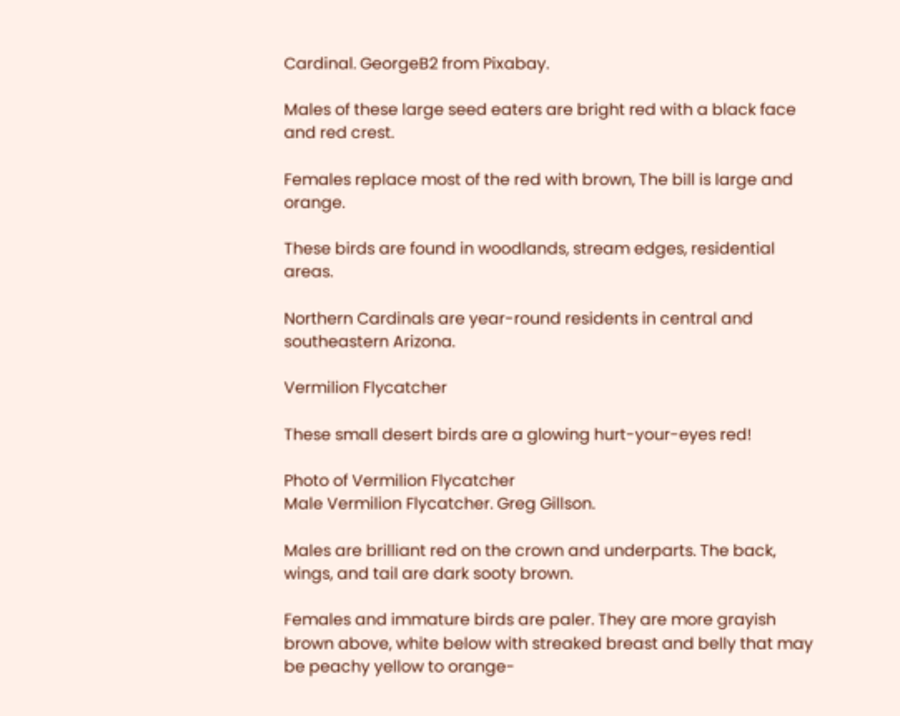Cardinal. GeorgeB2 from Pixabay.

Males of these large seed eaters are bright red with a black face and red crest.

Females replace most of the red with brown, The bill is large and orange.

These birds are found in woodlands, stream edges, residential areas.

Northern Cardinals are year-round residents in central and southeastern Arizona.

Vermilion Flycatcher

These small desert birds are a glowing hurt-your-eyes red!

Photo of Vermilion Flycatcher
Male Vermilion Flycatcher. Greg Gillson.

Males are brilliant red on the crown and underparts. The back, wings, and tail are dark sooty brown.

Females and immature birds are paler. They are more grayish brown above, white below with streaked breast and belly that may be peachy yellow to orange-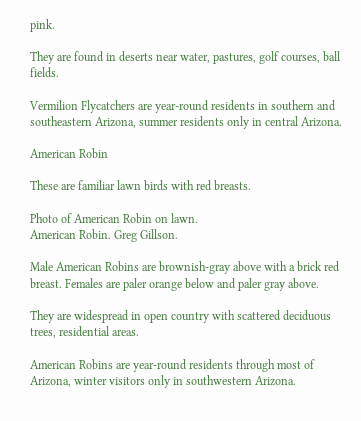pink.

They are found in deserts near water, pastures, golf courses, ball fields.

Vermilion Flycatchers are year-round residents in southern and southeastern Arizona, summer residents only in central Arizona.

American Robin

These are familiar lawn birds with red breasts.

Photo of American Robin on lawn.
American Robin. Greg Gillson.

Male American Robins are brownish-gray above with a brick red breast. Females are paler orange below and paler gray above.

They are widespread in open country with scattered deciduous trees, residential areas.

American Robins are year-round residents through most of Arizona, winter visitors only in southwestern Arizona.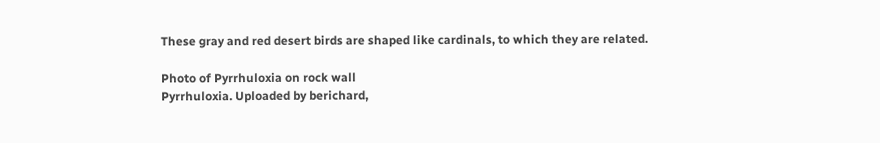These gray and red desert birds are shaped like cardinals, to which they are related.

Photo of Pyrrhuloxia on rock wall
Pyrrhuloxia. Uploaded by berichard,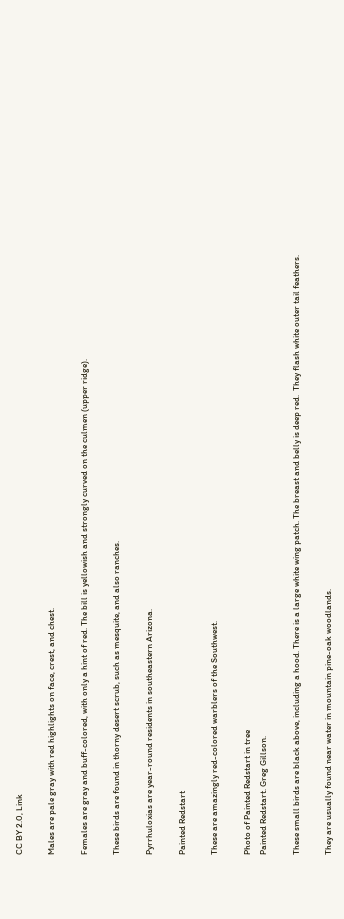CC BY 2.0, Link

Males are pale gray with red highlights on face, crest, and chest.

Females are gray and buff-colored, with only a hint of red. The bill is yellowish and strongly curved on the culmen (upper ridge).

These birds are found in thorny desert scrub, such as mesquite, and also ranches.

Pyrrhuloxias are year-round residents in southeastern Arizona.

Painted Redstart

These are amazingly red-colored warblers of the Southwest.

Photo of Painted Redstart in tree
Painted Redstart. Greg Gillson.

These small birds are black above, including a hood. There is a large white wing patch. The breast and belly is deep red.  They flash white outer tail feathers.

They are usually found near water in mountain pine-oak woodlands.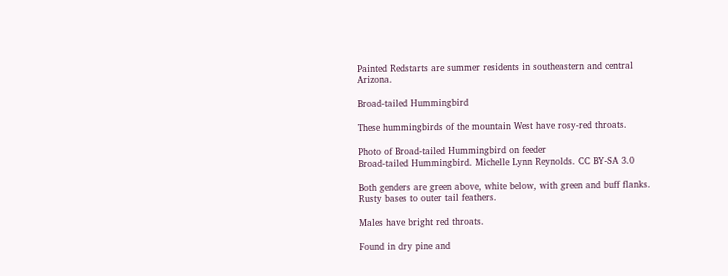Painted Redstarts are summer residents in southeastern and central Arizona.

Broad-tailed Hummingbird

These hummingbirds of the mountain West have rosy-red throats.

Photo of Broad-tailed Hummingbird on feeder
Broad-tailed Hummingbird. Michelle Lynn Reynolds. CC BY-SA 3.0

Both genders are green above, white below, with green and buff flanks. Rusty bases to outer tail feathers.

Males have bright red throats.

Found in dry pine and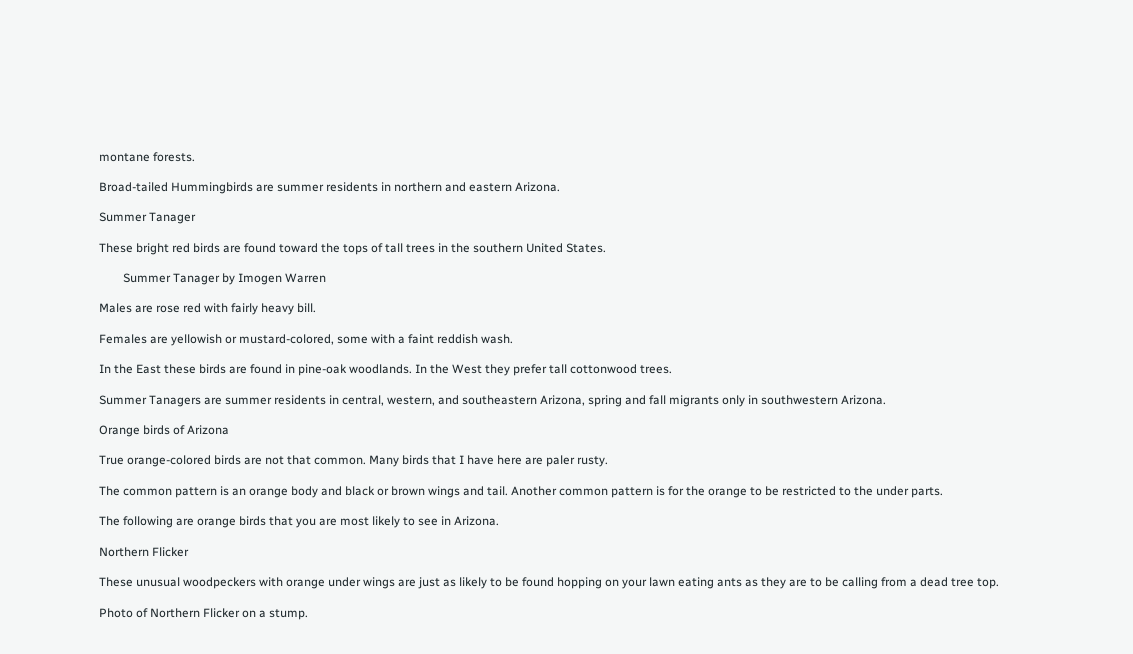montane forests.

Broad-tailed Hummingbirds are summer residents in northern and eastern Arizona.

Summer Tanager

These bright red birds are found toward the tops of tall trees in the southern United States.

        Summer Tanager by Imogen Warren

Males are rose red with fairly heavy bill.

Females are yellowish or mustard-colored, some with a faint reddish wash.

In the East these birds are found in pine-oak woodlands. In the West they prefer tall cottonwood trees.

Summer Tanagers are summer residents in central, western, and southeastern Arizona, spring and fall migrants only in southwestern Arizona.

Orange birds of Arizona

True orange-colored birds are not that common. Many birds that I have here are paler rusty.

The common pattern is an orange body and black or brown wings and tail. Another common pattern is for the orange to be restricted to the under parts.

The following are orange birds that you are most likely to see in Arizona.

Northern Flicker

These unusual woodpeckers with orange under wings are just as likely to be found hopping on your lawn eating ants as they are to be calling from a dead tree top.

Photo of Northern Flicker on a stump.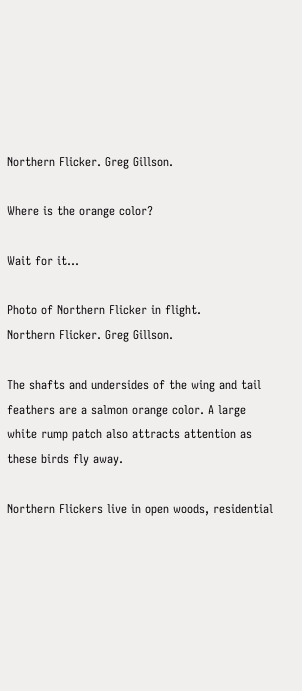Northern Flicker. Greg Gillson.

Where is the orange color?

Wait for it…

Photo of Northern Flicker in flight.
Northern Flicker. Greg Gillson.

The shafts and undersides of the wing and tail feathers are a salmon orange color. A large white rump patch also attracts attention as these birds fly away.

Northern Flickers live in open woods, residential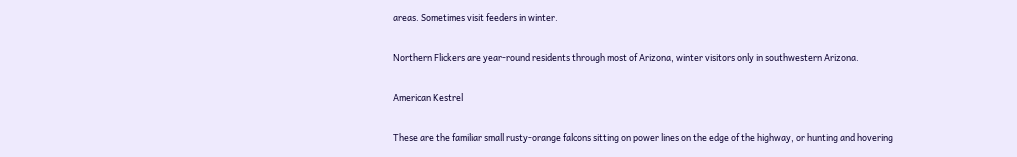areas. Sometimes visit feeders in winter.

Northern Flickers are year-round residents through most of Arizona, winter visitors only in southwestern Arizona.

American Kestrel

These are the familiar small rusty-orange falcons sitting on power lines on the edge of the highway, or hunting and hovering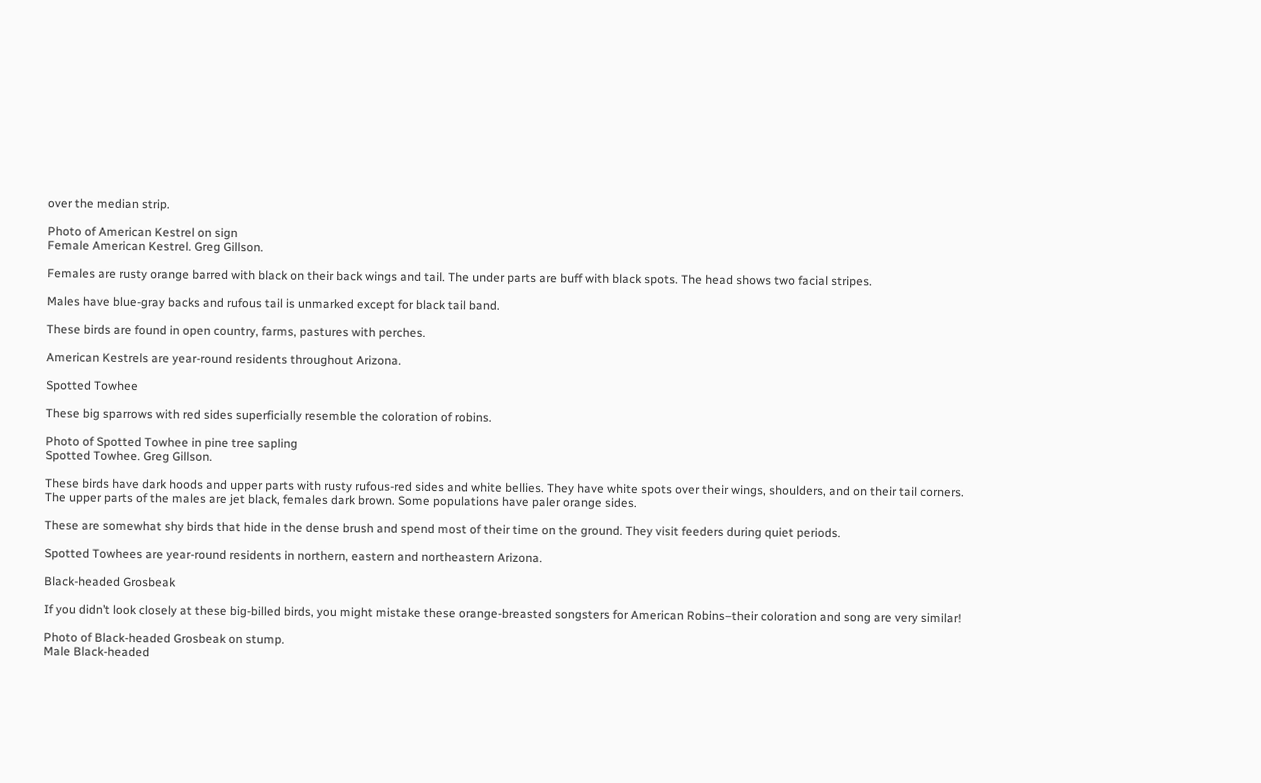over the median strip.

Photo of American Kestrel on sign
Female American Kestrel. Greg Gillson.

Females are rusty orange barred with black on their back wings and tail. The under parts are buff with black spots. The head shows two facial stripes.

Males have blue-gray backs and rufous tail is unmarked except for black tail band.

These birds are found in open country, farms, pastures with perches.

American Kestrels are year-round residents throughout Arizona.

Spotted Towhee

These big sparrows with red sides superficially resemble the coloration of robins.

Photo of Spotted Towhee in pine tree sapling
Spotted Towhee. Greg Gillson.

These birds have dark hoods and upper parts with rusty rufous-red sides and white bellies. They have white spots over their wings, shoulders, and on their tail corners. The upper parts of the males are jet black, females dark brown. Some populations have paler orange sides.

These are somewhat shy birds that hide in the dense brush and spend most of their time on the ground. They visit feeders during quiet periods.

Spotted Towhees are year-round residents in northern, eastern and northeastern Arizona.

Black-headed Grosbeak

If you didn’t look closely at these big-billed birds, you might mistake these orange-breasted songsters for American Robins–their coloration and song are very similar!

Photo of Black-headed Grosbeak on stump.
Male Black-headed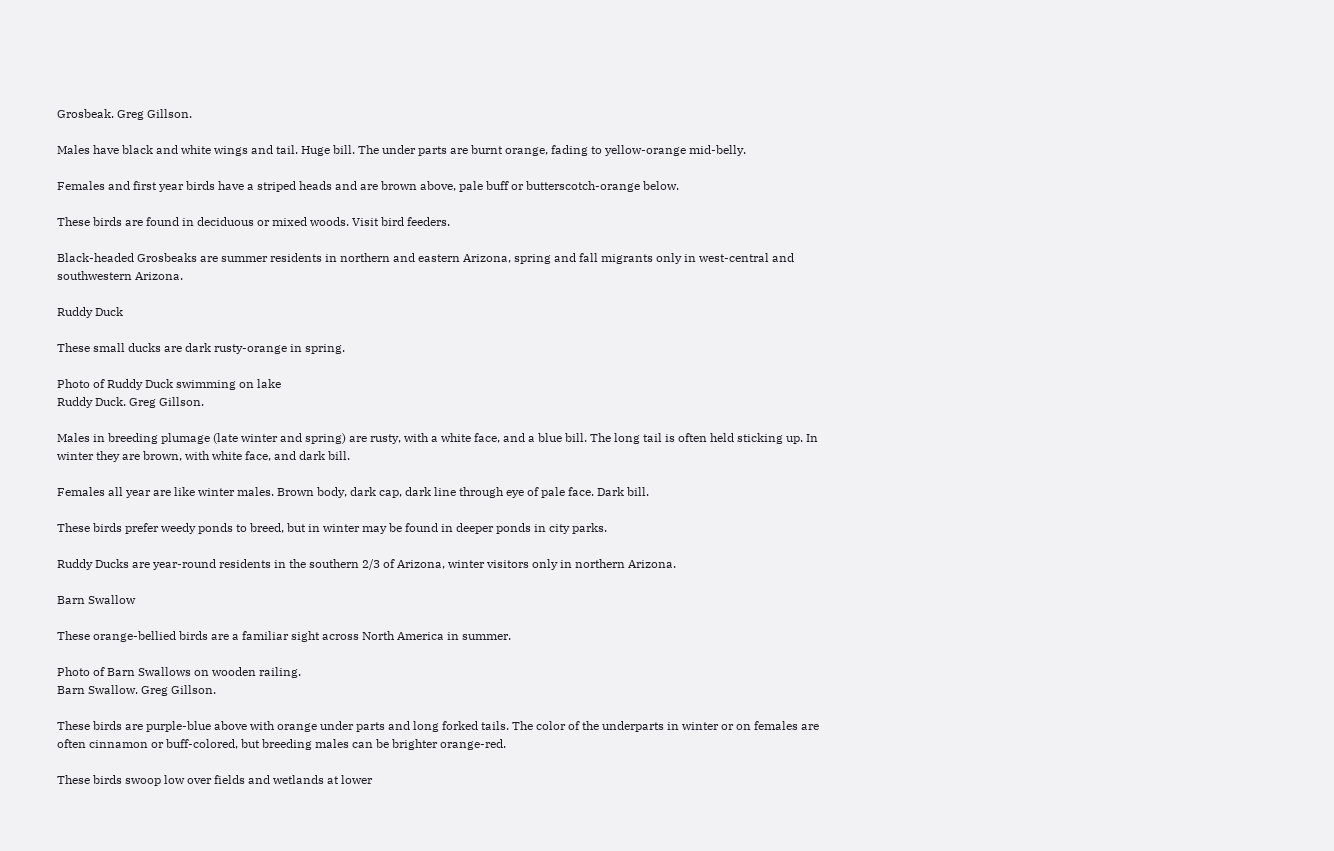Grosbeak. Greg Gillson.

Males have black and white wings and tail. Huge bill. The under parts are burnt orange, fading to yellow-orange mid-belly.

Females and first year birds have a striped heads and are brown above, pale buff or butterscotch-orange below.

These birds are found in deciduous or mixed woods. Visit bird feeders.

Black-headed Grosbeaks are summer residents in northern and eastern Arizona, spring and fall migrants only in west-central and southwestern Arizona.

Ruddy Duck

These small ducks are dark rusty-orange in spring.

Photo of Ruddy Duck swimming on lake
Ruddy Duck. Greg Gillson.

Males in breeding plumage (late winter and spring) are rusty, with a white face, and a blue bill. The long tail is often held sticking up. In winter they are brown, with white face, and dark bill.

Females all year are like winter males. Brown body, dark cap, dark line through eye of pale face. Dark bill.

These birds prefer weedy ponds to breed, but in winter may be found in deeper ponds in city parks.

Ruddy Ducks are year-round residents in the southern 2/3 of Arizona, winter visitors only in northern Arizona.

Barn Swallow

These orange-bellied birds are a familiar sight across North America in summer.

Photo of Barn Swallows on wooden railing.
Barn Swallow. Greg Gillson.

These birds are purple-blue above with orange under parts and long forked tails. The color of the underparts in winter or on females are often cinnamon or buff-colored, but breeding males can be brighter orange-red.

These birds swoop low over fields and wetlands at lower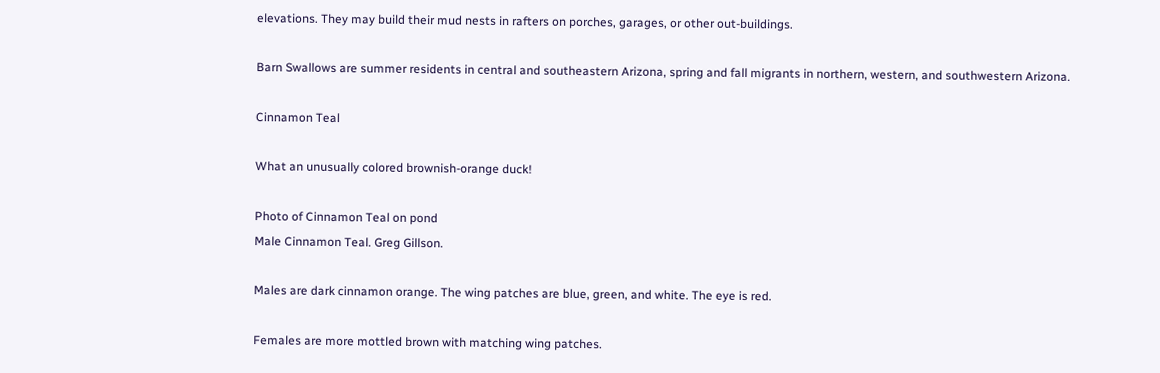elevations. They may build their mud nests in rafters on porches, garages, or other out-buildings.

Barn Swallows are summer residents in central and southeastern Arizona, spring and fall migrants in northern, western, and southwestern Arizona.

Cinnamon Teal

What an unusually colored brownish-orange duck!

Photo of Cinnamon Teal on pond
Male Cinnamon Teal. Greg Gillson.

Males are dark cinnamon orange. The wing patches are blue, green, and white. The eye is red.

Females are more mottled brown with matching wing patches.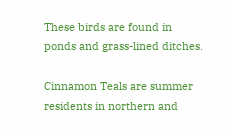These birds are found in ponds and grass-lined ditches.

Cinnamon Teals are summer residents in northern and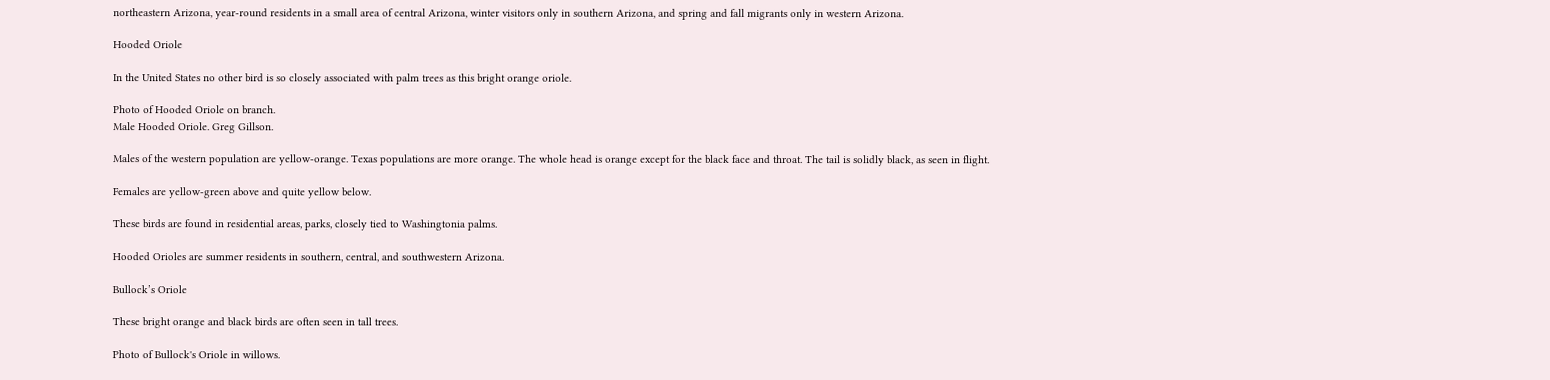northeastern Arizona, year-round residents in a small area of central Arizona, winter visitors only in southern Arizona, and spring and fall migrants only in western Arizona.

Hooded Oriole

In the United States no other bird is so closely associated with palm trees as this bright orange oriole.

Photo of Hooded Oriole on branch.
Male Hooded Oriole. Greg Gillson.

Males of the western population are yellow-orange. Texas populations are more orange. The whole head is orange except for the black face and throat. The tail is solidly black, as seen in flight.

Females are yellow-green above and quite yellow below.

These birds are found in residential areas, parks, closely tied to Washingtonia palms.

Hooded Orioles are summer residents in southern, central, and southwestern Arizona.

Bullock’s Oriole

These bright orange and black birds are often seen in tall trees.

Photo of Bullock's Oriole in willows.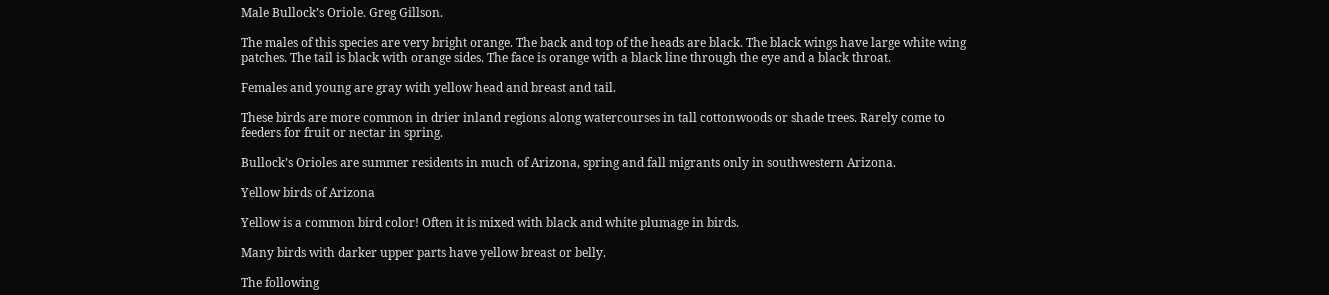Male Bullock’s Oriole. Greg Gillson.

The males of this species are very bright orange. The back and top of the heads are black. The black wings have large white wing patches. The tail is black with orange sides. The face is orange with a black line through the eye and a black throat.

Females and young are gray with yellow head and breast and tail.

These birds are more common in drier inland regions along watercourses in tall cottonwoods or shade trees. Rarely come to feeders for fruit or nectar in spring.

Bullock’s Orioles are summer residents in much of Arizona, spring and fall migrants only in southwestern Arizona.

Yellow birds of Arizona

Yellow is a common bird color! Often it is mixed with black and white plumage in birds.

Many birds with darker upper parts have yellow breast or belly.

The following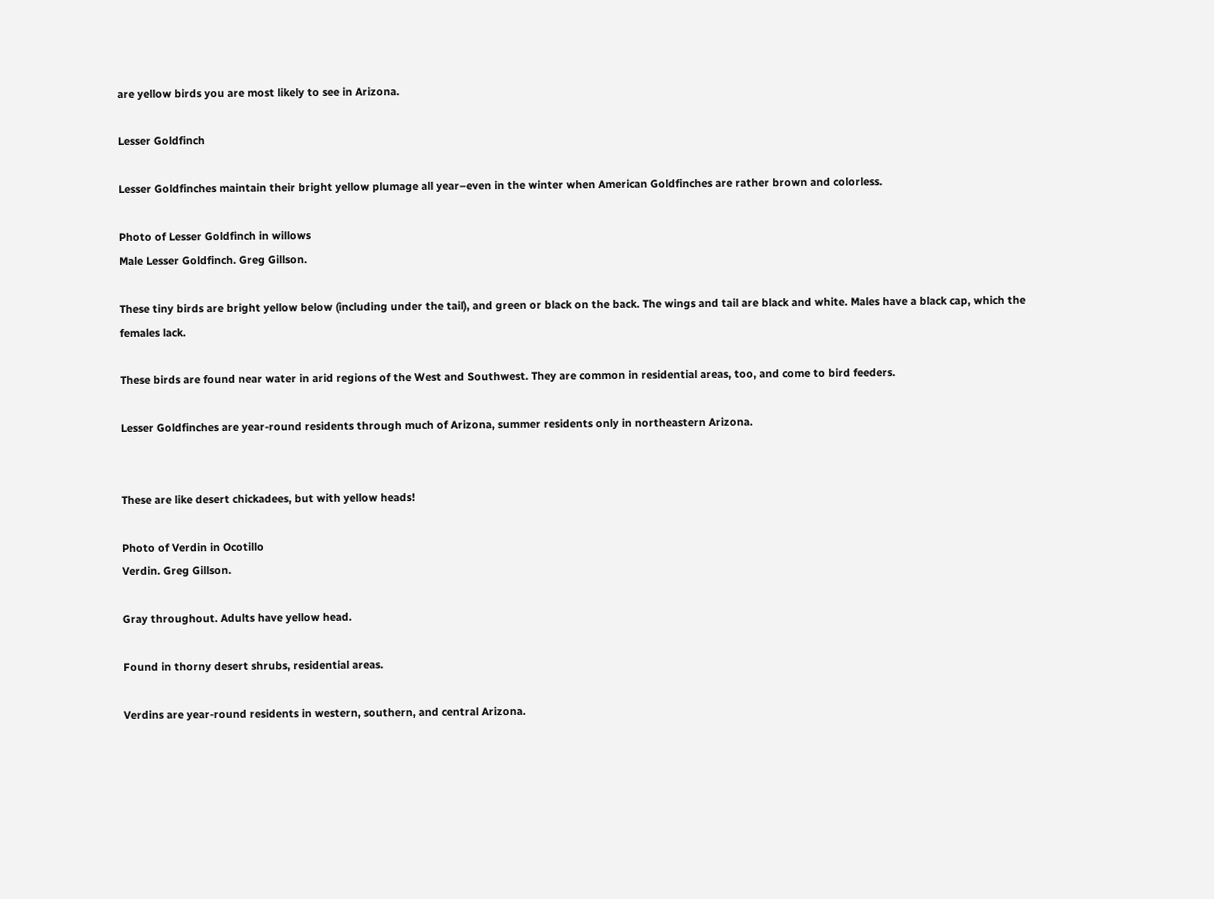are yellow birds you are most likely to see in Arizona.

Lesser Goldfinch

Lesser Goldfinches maintain their bright yellow plumage all year–even in the winter when American Goldfinches are rather brown and colorless.

Photo of Lesser Goldfinch in willows
Male Lesser Goldfinch. Greg Gillson.

These tiny birds are bright yellow below (including under the tail), and green or black on the back. The wings and tail are black and white. Males have a black cap, which the females lack.

These birds are found near water in arid regions of the West and Southwest. They are common in residential areas, too, and come to bird feeders.

Lesser Goldfinches are year-round residents through much of Arizona, summer residents only in northeastern Arizona.


These are like desert chickadees, but with yellow heads!

Photo of Verdin in Ocotillo
Verdin. Greg Gillson.

Gray throughout. Adults have yellow head.

Found in thorny desert shrubs, residential areas.

Verdins are year-round residents in western, southern, and central Arizona.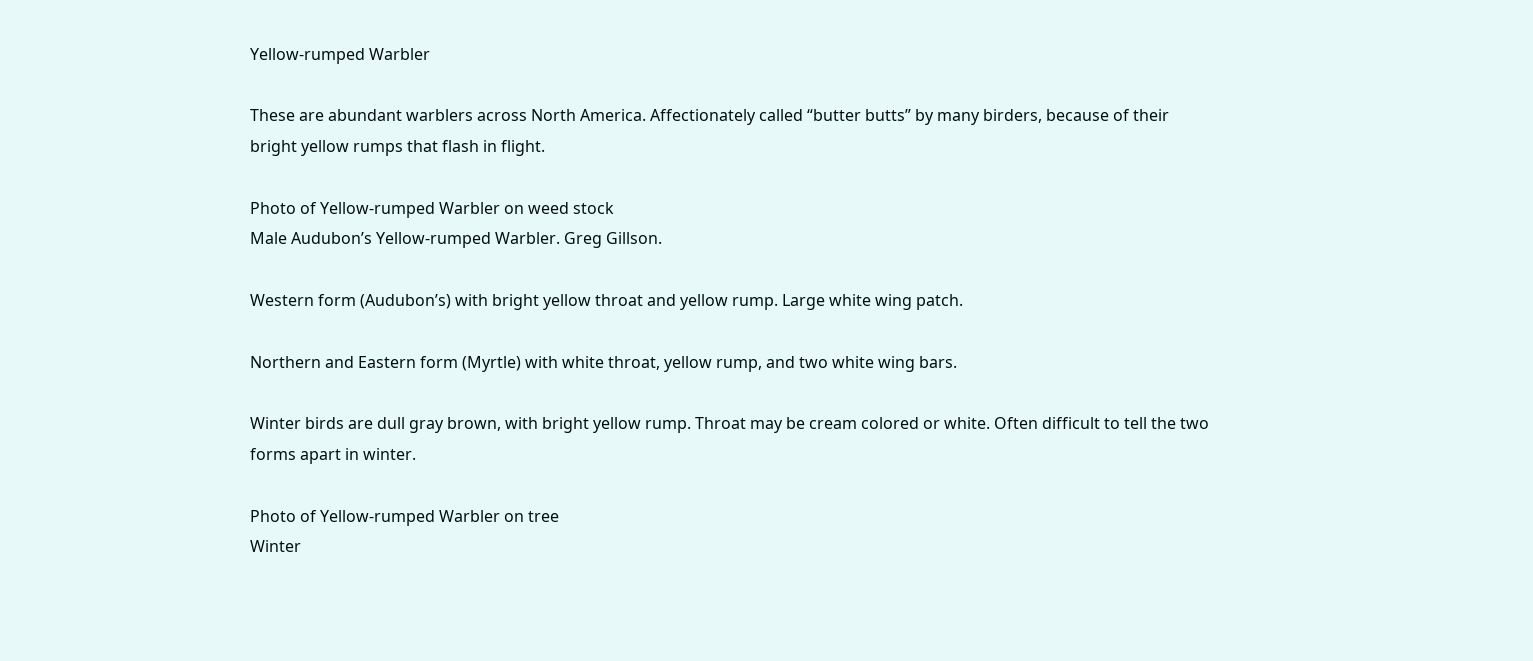Yellow-rumped Warbler

These are abundant warblers across North America. Affectionately called “butter butts” by many birders, because of their bright yellow rumps that flash in flight.

Photo of Yellow-rumped Warbler on weed stock
Male Audubon’s Yellow-rumped Warbler. Greg Gillson.

Western form (Audubon’s) with bright yellow throat and yellow rump. Large white wing patch.

Northern and Eastern form (Myrtle) with white throat, yellow rump, and two white wing bars.

Winter birds are dull gray brown, with bright yellow rump. Throat may be cream colored or white. Often difficult to tell the two forms apart in winter.

Photo of Yellow-rumped Warbler on tree
Winter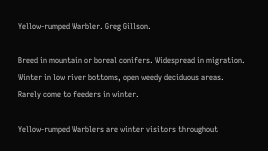Yellow-rumped Warbler. Greg Gillson.

Breed in mountain or boreal conifers. Widespread in migration. Winter in low river bottoms, open weedy deciduous areas. Rarely come to feeders in winter.

Yellow-rumped Warblers are winter visitors throughout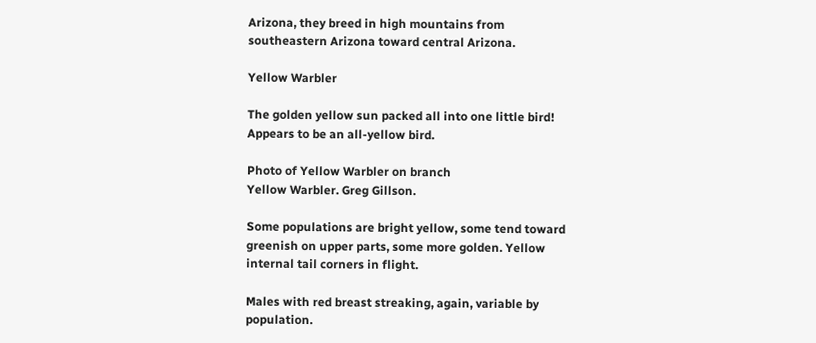Arizona, they breed in high mountains from southeastern Arizona toward central Arizona.

Yellow Warbler

The golden yellow sun packed all into one little bird! Appears to be an all-yellow bird.

Photo of Yellow Warbler on branch
Yellow Warbler. Greg Gillson.

Some populations are bright yellow, some tend toward greenish on upper parts, some more golden. Yellow internal tail corners in flight.

Males with red breast streaking, again, variable by population.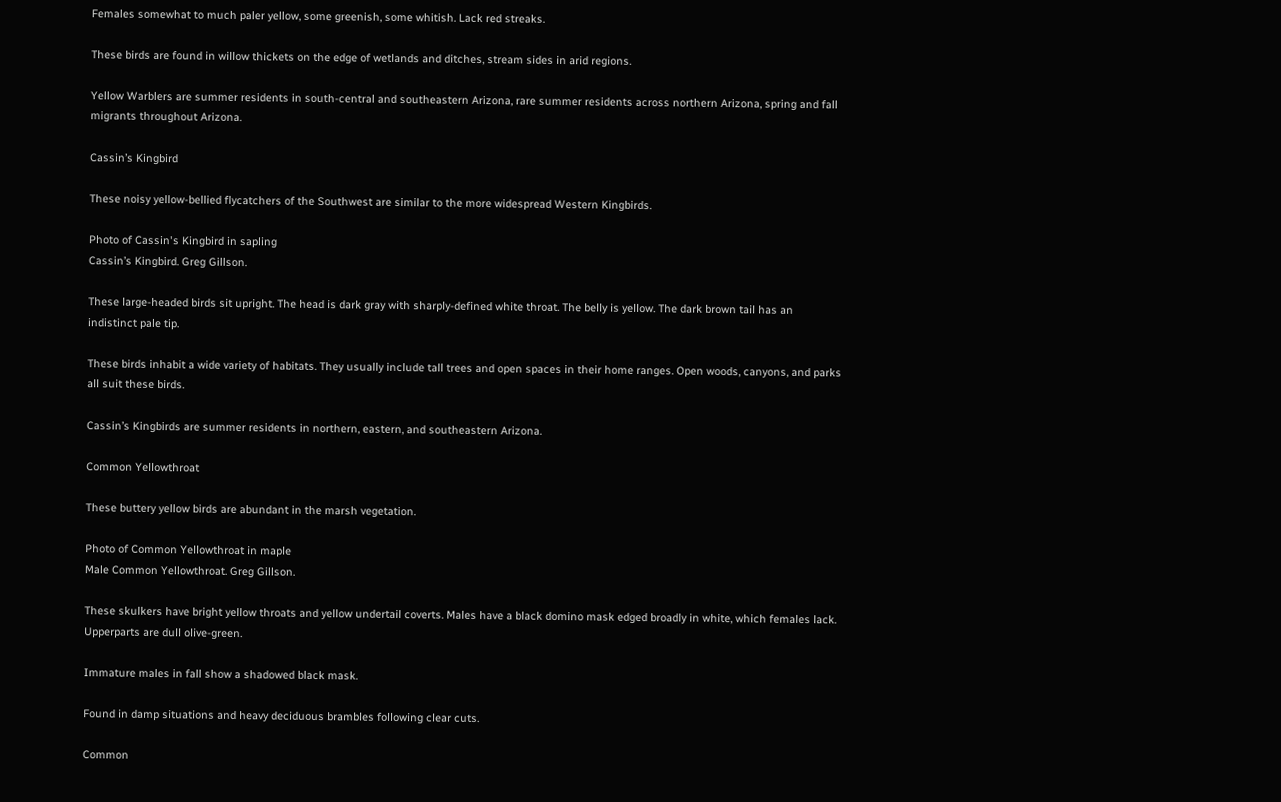Females somewhat to much paler yellow, some greenish, some whitish. Lack red streaks.

These birds are found in willow thickets on the edge of wetlands and ditches, stream sides in arid regions.

Yellow Warblers are summer residents in south-central and southeastern Arizona, rare summer residents across northern Arizona, spring and fall migrants throughout Arizona.

Cassin’s Kingbird

These noisy yellow-bellied flycatchers of the Southwest are similar to the more widespread Western Kingbirds.

Photo of Cassin's Kingbird in sapling
Cassin’s Kingbird. Greg Gillson.

These large-headed birds sit upright. The head is dark gray with sharply-defined white throat. The belly is yellow. The dark brown tail has an indistinct pale tip.

These birds inhabit a wide variety of habitats. They usually include tall trees and open spaces in their home ranges. Open woods, canyons, and parks all suit these birds.

Cassin’s Kingbirds are summer residents in northern, eastern, and southeastern Arizona.

Common Yellowthroat

These buttery yellow birds are abundant in the marsh vegetation.

Photo of Common Yellowthroat in maple
Male Common Yellowthroat. Greg Gillson.

These skulkers have bright yellow throats and yellow undertail coverts. Males have a black domino mask edged broadly in white, which females lack. Upperparts are dull olive-green.

Immature males in fall show a shadowed black mask.

Found in damp situations and heavy deciduous brambles following clear cuts.

Common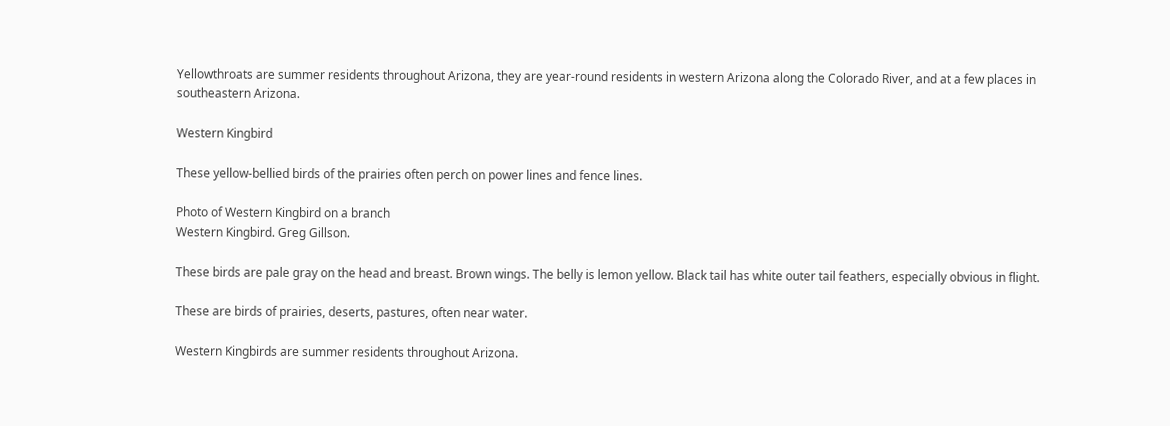Yellowthroats are summer residents throughout Arizona, they are year-round residents in western Arizona along the Colorado River, and at a few places in southeastern Arizona.

Western Kingbird

These yellow-bellied birds of the prairies often perch on power lines and fence lines.

Photo of Western Kingbird on a branch
Western Kingbird. Greg Gillson.

These birds are pale gray on the head and breast. Brown wings. The belly is lemon yellow. Black tail has white outer tail feathers, especially obvious in flight.

These are birds of prairies, deserts, pastures, often near water.

Western Kingbirds are summer residents throughout Arizona.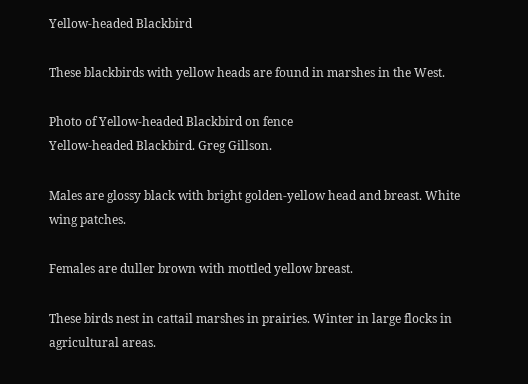Yellow-headed Blackbird

These blackbirds with yellow heads are found in marshes in the West.

Photo of Yellow-headed Blackbird on fence
Yellow-headed Blackbird. Greg Gillson.

Males are glossy black with bright golden-yellow head and breast. White wing patches.

Females are duller brown with mottled yellow breast.

These birds nest in cattail marshes in prairies. Winter in large flocks in agricultural areas.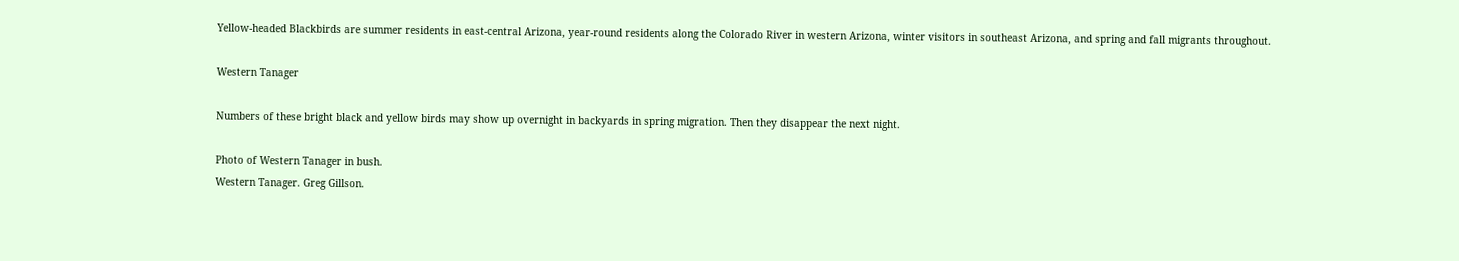Yellow-headed Blackbirds are summer residents in east-central Arizona, year-round residents along the Colorado River in western Arizona, winter visitors in southeast Arizona, and spring and fall migrants throughout.

Western Tanager

Numbers of these bright black and yellow birds may show up overnight in backyards in spring migration. Then they disappear the next night.

Photo of Western Tanager in bush.
Western Tanager. Greg Gillson.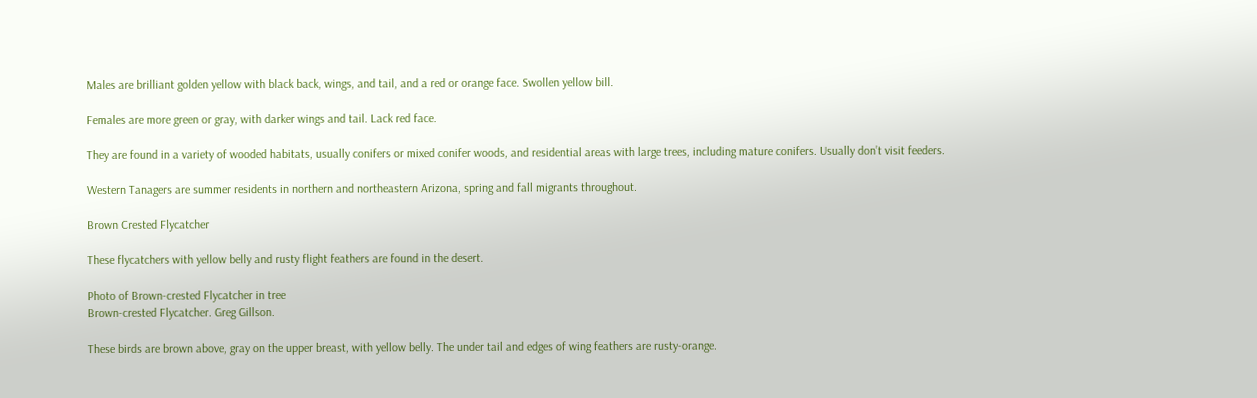Males are brilliant golden yellow with black back, wings, and tail, and a red or orange face. Swollen yellow bill.

Females are more green or gray, with darker wings and tail. Lack red face.

They are found in a variety of wooded habitats, usually conifers or mixed conifer woods, and residential areas with large trees, including mature conifers. Usually don’t visit feeders.

Western Tanagers are summer residents in northern and northeastern Arizona, spring and fall migrants throughout.

Brown Crested Flycatcher

These flycatchers with yellow belly and rusty flight feathers are found in the desert.

Photo of Brown-crested Flycatcher in tree
Brown-crested Flycatcher. Greg Gillson.

These birds are brown above, gray on the upper breast, with yellow belly. The under tail and edges of wing feathers are rusty-orange.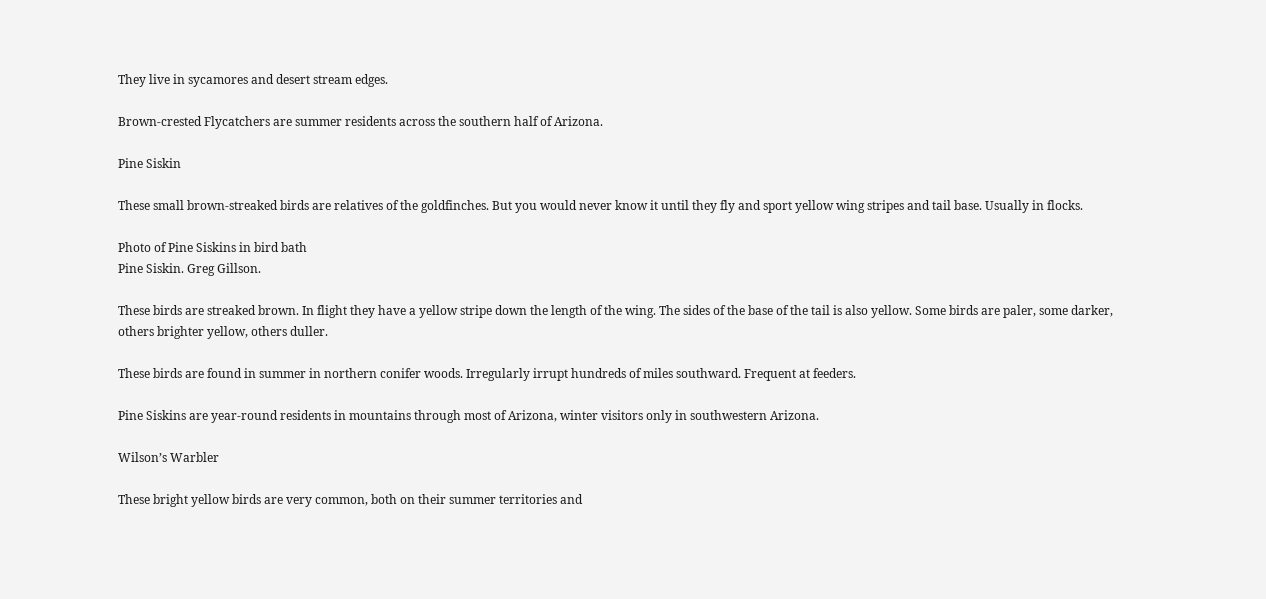They live in sycamores and desert stream edges.

Brown-crested Flycatchers are summer residents across the southern half of Arizona.

Pine Siskin

These small brown-streaked birds are relatives of the goldfinches. But you would never know it until they fly and sport yellow wing stripes and tail base. Usually in flocks.

Photo of Pine Siskins in bird bath
Pine Siskin. Greg Gillson.

These birds are streaked brown. In flight they have a yellow stripe down the length of the wing. The sides of the base of the tail is also yellow. Some birds are paler, some darker, others brighter yellow, others duller.

These birds are found in summer in northern conifer woods. Irregularly irrupt hundreds of miles southward. Frequent at feeders.

Pine Siskins are year-round residents in mountains through most of Arizona, winter visitors only in southwestern Arizona.

Wilson’s Warbler

These bright yellow birds are very common, both on their summer territories and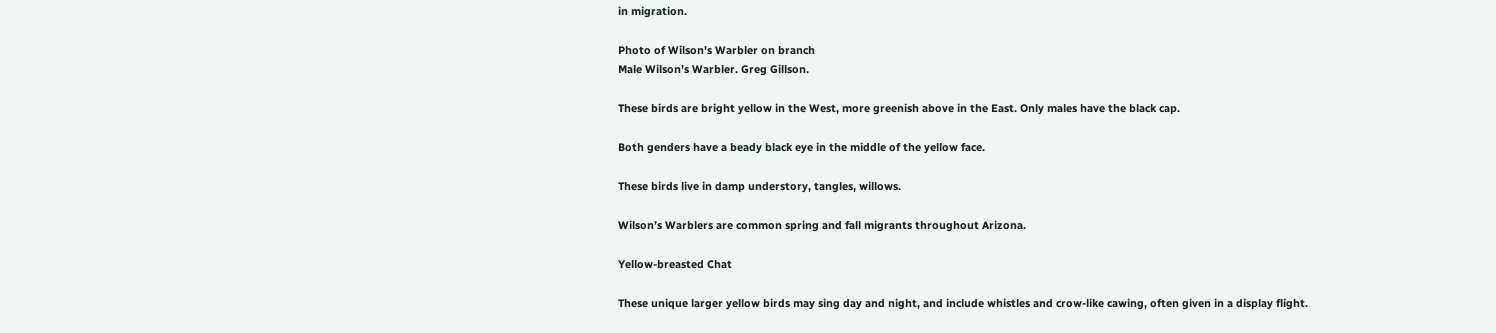in migration.

Photo of Wilson's Warbler on branch
Male Wilson’s Warbler. Greg Gillson.

These birds are bright yellow in the West, more greenish above in the East. Only males have the black cap.

Both genders have a beady black eye in the middle of the yellow face.

These birds live in damp understory, tangles, willows.

Wilson’s Warblers are common spring and fall migrants throughout Arizona.

Yellow-breasted Chat

These unique larger yellow birds may sing day and night, and include whistles and crow-like cawing, often given in a display flight.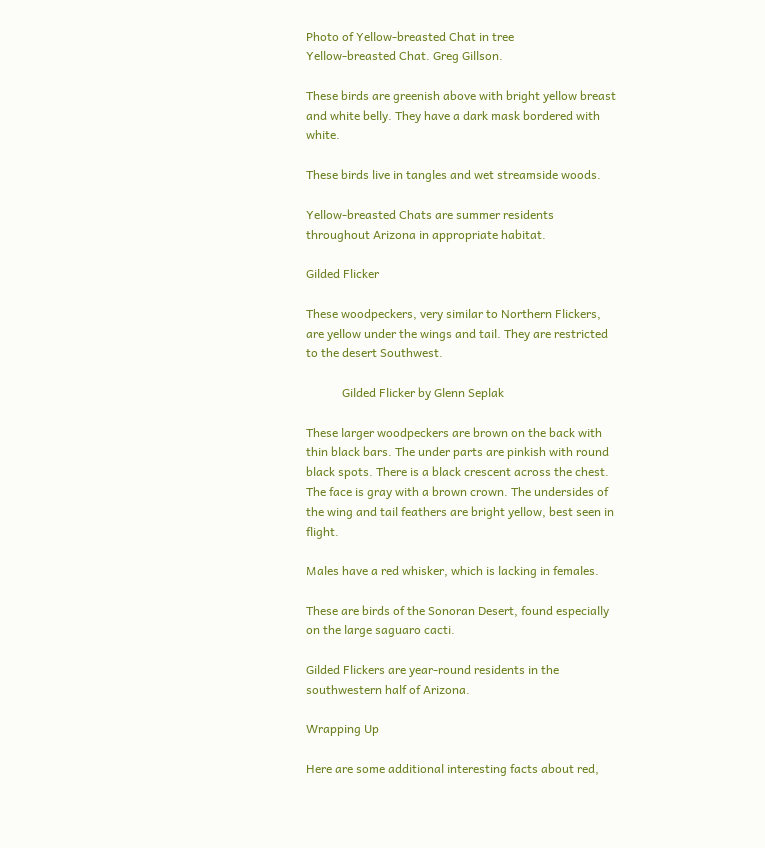Photo of Yellow-breasted Chat in tree
Yellow-breasted Chat. Greg Gillson.

These birds are greenish above with bright yellow breast and white belly. They have a dark mask bordered with white.

These birds live in tangles and wet streamside woods.

Yellow-breasted Chats are summer residents throughout Arizona in appropriate habitat.

Gilded Flicker

These woodpeckers, very similar to Northern Flickers, are yellow under the wings and tail. They are restricted to the desert Southwest.

            Gilded Flicker by Glenn Seplak

These larger woodpeckers are brown on the back with thin black bars. The under parts are pinkish with round black spots. There is a black crescent across the chest. The face is gray with a brown crown. The undersides of the wing and tail feathers are bright yellow, best seen in flight.

Males have a red whisker, which is lacking in females.

These are birds of the Sonoran Desert, found especially on the large saguaro cacti.

Gilded Flickers are year-round residents in the southwestern half of Arizona.

Wrapping Up

Here are some additional interesting facts about red,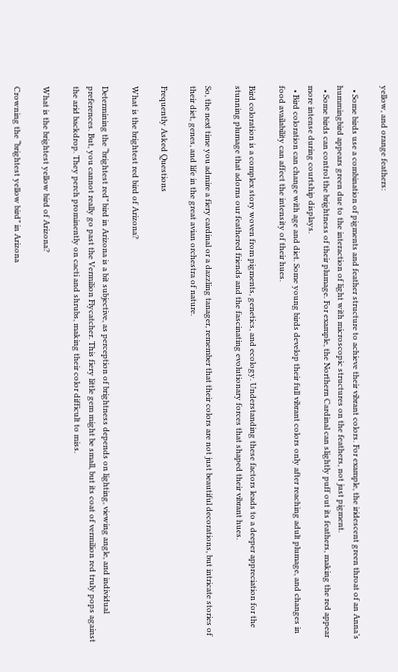yellow, and orange feathers:

  • Some birds use a combination of pigments and feather structure to achieve their vibrant colors. For example, the iridescent green throat of an Anna’s hummingbird appears green due to the interaction of light with microscopic structures on the feathers, not just pigment.
  • Some birds can control the brightness of their plumage. For example, the Northern Cardinal can slightly puff out its feathers, making the red appear more intense during courtship displays.
  • Bird coloration can change with age and diet. Some young birds develop their full vibrant colors only after reaching adult plumage, and changes in food availability can affect the intensity of their hues.

Bird coloration is a complex story woven from pigments, genetics, and ecology. Understanding these factors leads to a deeper appreciation for the stunning plumage that adorns our feathered friends and the fascinating evolutionary forces that shaped their vibrant hues.

So, the next time you admire a fiery cardinal or a dazzling tanager, remember that their colors are not just beautiful decorations, but intricate stories of their diet, genes, and life in the great avian orchestra of nature.

Frequently Asked Questions

What is the brightest red bird of Arizona?

Determining the “brightest red” bird in Arizona is a bit subjective, as perception of brightness depends on lighting, viewing angle, and individual preferences. But, you cannot really go past the Vermilion Flycatcher. This fiery little gem might be small, but its coat of vermilion red truly pops against the arid backdrop. They perch prominently on cacti and shrubs, making their color difficult to miss.

What is the brightest yellow bird of Arizona?

Crowning the “brightest yellow bird” in Arizona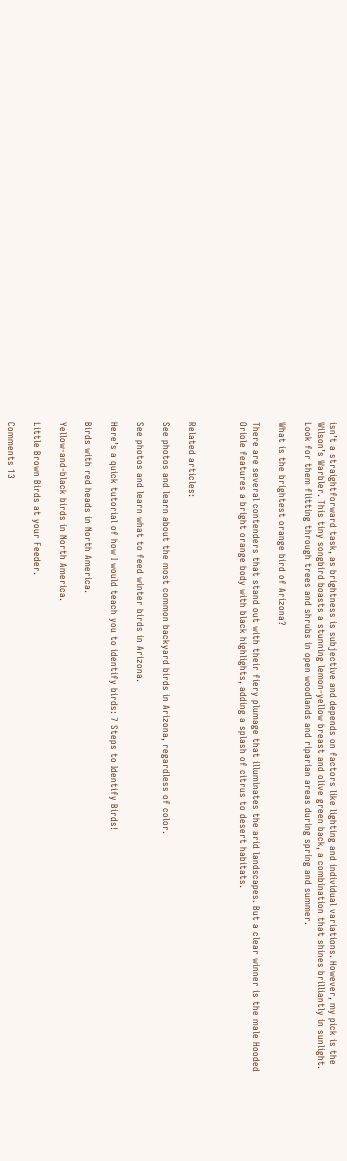isn’t a straightforward task, as brightness is subjective and depends on factors like lighting and individual variations. However, my pick is the Wilson’s Warbler. This tiny songbird boasts a stunning lemon-yellow breast and olive green back, a combination that shines brilliantly in sunlight. Look for them flitting through trees and shrubs in open woodlands and riparian areas during spring and summer.

What is the brightest orange bird of Arizona?

There are several contenders that stand out with their fiery plumage that illuminates the arid landscapes. But a clear winner is the male Hooded Oriole features a bright orange body with black highlights, adding a splash of citrus to desert habitats.



Related articles:

See photos and learn about the most common backyard birds in Arizona, regardless of color.

See photos and learn what to feed winter birds in Arizona.

Here’s a quick tutorial of how I would teach you to identify birds: 7 Steps to Identify Birds!

Birds with red heads in North America.

Yellow-and-black birds in North America.

Little Brown Birds at your Feeder.

Comments 13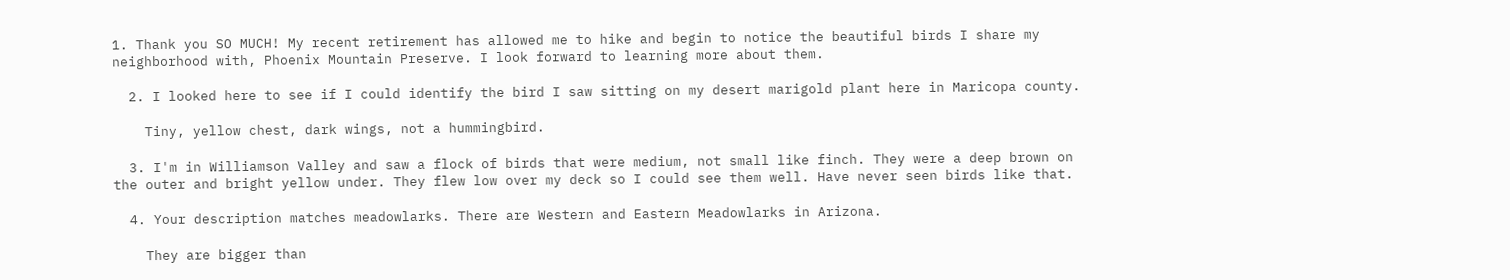1. Thank you SO MUCH! My recent retirement has allowed me to hike and begin to notice the beautiful birds I share my neighborhood with, Phoenix Mountain Preserve. I look forward to learning more about them.

  2. I looked here to see if I could identify the bird I saw sitting on my desert marigold plant here in Maricopa county.

    Tiny, yellow chest, dark wings, not a hummingbird.

  3. I'm in Williamson Valley and saw a flock of birds that were medium, not small like finch. They were a deep brown on the outer and bright yellow under. They flew low over my deck so I could see them well. Have never seen birds like that.

  4. Your description matches meadowlarks. There are Western and Eastern Meadowlarks in Arizona.

    They are bigger than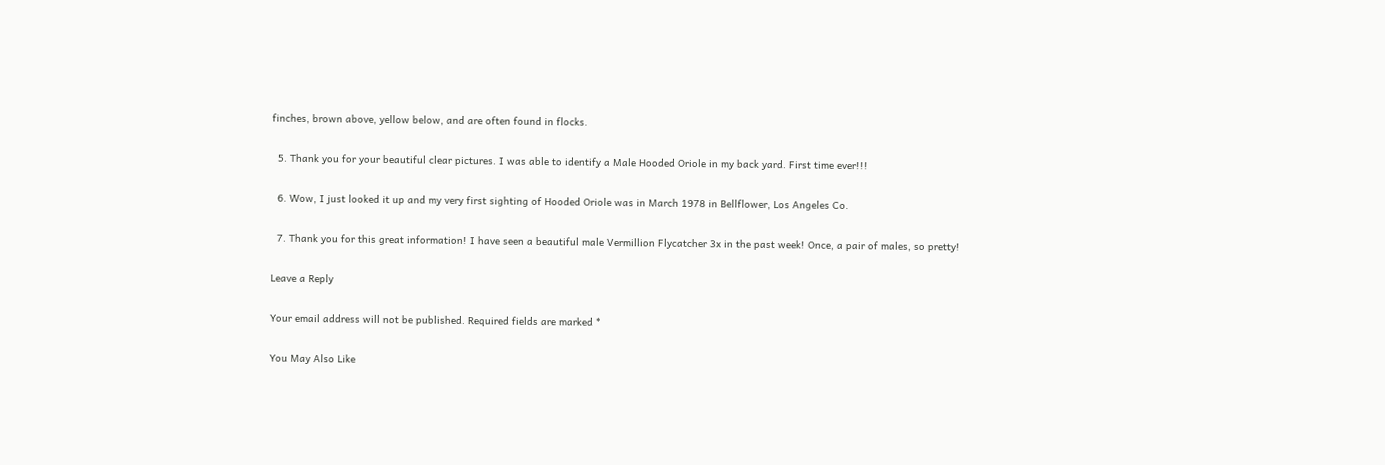finches, brown above, yellow below, and are often found in flocks.

  5. Thank you for your beautiful clear pictures. I was able to identify a Male Hooded Oriole in my back yard. First time ever!!!

  6. Wow, I just looked it up and my very first sighting of Hooded Oriole was in March 1978 in Bellflower, Los Angeles Co.

  7. Thank you for this great information! I have seen a beautiful male Vermillion Flycatcher 3x in the past week! Once, a pair of males, so pretty!

Leave a Reply

Your email address will not be published. Required fields are marked *

You May Also Like